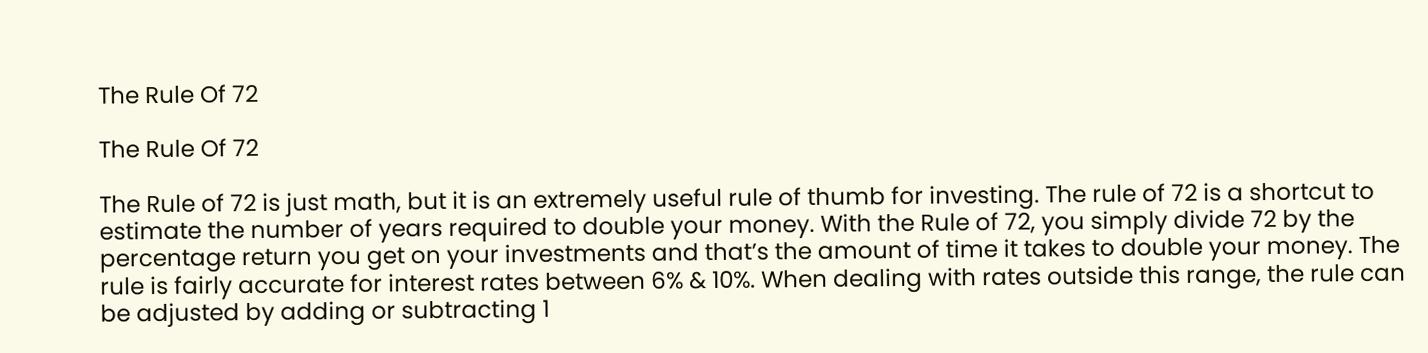The Rule Of 72

The Rule Of 72

The Rule of 72 is just math, but it is an extremely useful rule of thumb for investing. The rule of 72 is a shortcut to estimate the number of years required to double your money. With the Rule of 72, you simply divide 72 by the percentage return you get on your investments and that’s the amount of time it takes to double your money. The rule is fairly accurate for interest rates between 6% & 10%. When dealing with rates outside this range, the rule can be adjusted by adding or subtracting 1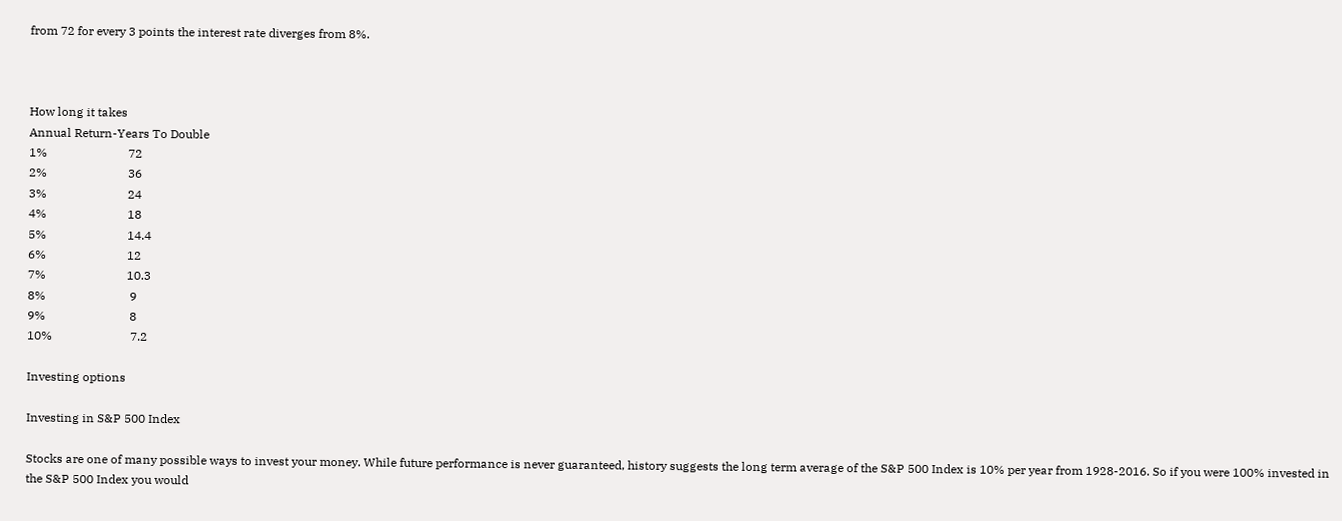from 72 for every 3 points the interest rate diverges from 8%.



How long it takes
Annual Return-Years To Double
1%                           72
2%                           36
3%                           24
4%                           18
5%                           14.4
6%                           12
7%                           10.3
8%                            9
9%                            8
10%                          7.2

Investing options

Investing in S&P 500 Index

Stocks are one of many possible ways to invest your money. While future performance is never guaranteed, history suggests the long term average of the S&P 500 Index is 10% per year from 1928-2016. So if you were 100% invested in the S&P 500 Index you would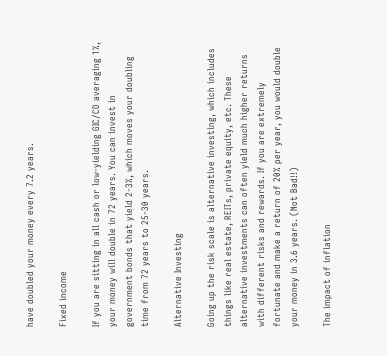have doubled your money every 7.2 years.

Fixed income

If you are sitting in all cash or low-yielding GIC/CD averaging 1%, your money will double in 72 years. You can invest in government bonds that yield 2-3%, which moves your doubling time from 72 years to 25-30 years.

Alternative Investing

Going up the risk scale is alternative investing, which includes things like real estate, REITs, private equity, etc. These alternative investments can often yield much higher returns with different risks and rewards. If you are extremely fortunate and make a return of 20% per year, you would double your money in 3.6 years. (Not Bad!!)

The impact of inflation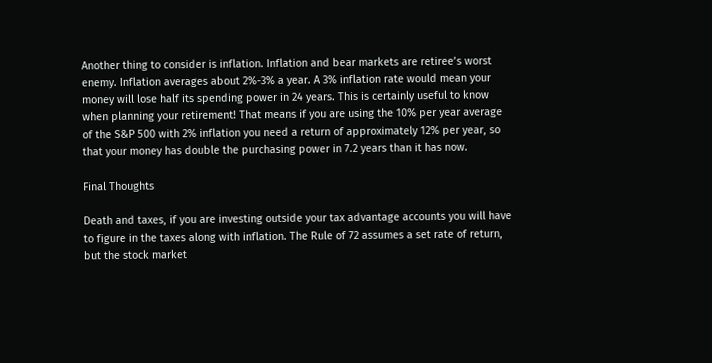Another thing to consider is inflation. Inflation and bear markets are retiree’s worst enemy. Inflation averages about 2%-3% a year. A 3% inflation rate would mean your money will lose half its spending power in 24 years. This is certainly useful to know when planning your retirement! That means if you are using the 10% per year average of the S&P 500 with 2% inflation you need a return of approximately 12% per year, so that your money has double the purchasing power in 7.2 years than it has now.

Final Thoughts

Death and taxes, if you are investing outside your tax advantage accounts you will have to figure in the taxes along with inflation. The Rule of 72 assumes a set rate of return, but the stock market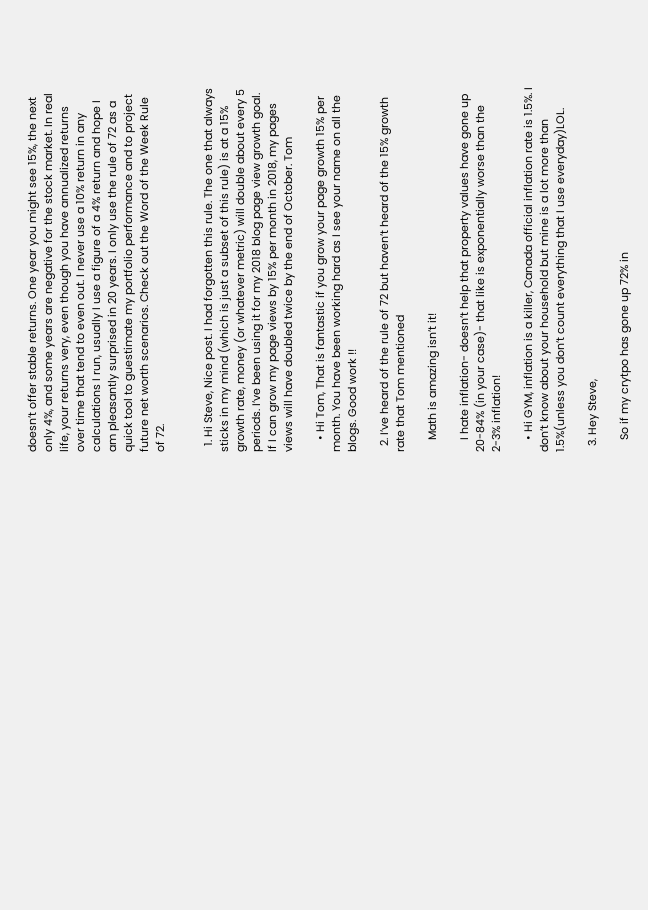doesn’t offer stable returns. One year you might see 15%, the next only 4%, and some years are negative for the stock market. In real life, your returns very, even though you have annualized returns over time that tend to even out. I never use a 10% return in any calculations I run, usually I use a figure of a 4% return and hope I am pleasantly surprised in 20 years. I only use the rule of 72 as a quick tool to guestimate my portfolio performance and to project future net worth scenarios. Check out the Word of the Week Rule of 72.


  1. Hi Steve, Nice post. I had forgotten this rule. The one that always sticks in my mind (which is just a subset of this rule) is at a 15% growth rate, money (or whatever metric) will double about every 5 periods. I’ve been using it for my 2018 blog page view growth goal. If I can grow my page views by 15% per month in 2018, my pages views will have doubled twice by the end of October. Tom

    • Hi Tom, That is fantastic if you grow your page growth 15% per month. You have been working hard as I see your name on all the blogs. Good work !!

  2. I’ve heard of the rule of 72 but haven’t heard of the 15% growth rate that Tom mentioned

    Math is amazing isn’t it!

    I hate inflation- doesn’t help that property values have gone up 20-84% (in your case)- that like is exponentially worse than the 2-3% inflation!

    • Hi GYM, inflation is a killer, Canada official inflation rate is 1.5%. I don’t know about your household but mine is a lot more than 1.5%(unless you don’t count everything that I use everyday)LOL.

  3. Hey Steve,

    So if my crytpo has gone up 72% in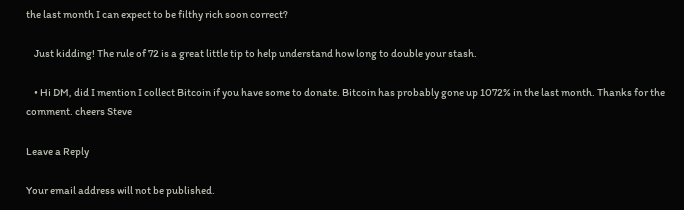the last month I can expect to be filthy rich soon correct?

    Just kidding! The rule of 72 is a great little tip to help understand how long to double your stash.

    • Hi DM, did I mention I collect Bitcoin if you have some to donate. Bitcoin has probably gone up 1072% in the last month. Thanks for the comment. cheers Steve

Leave a Reply

Your email address will not be published.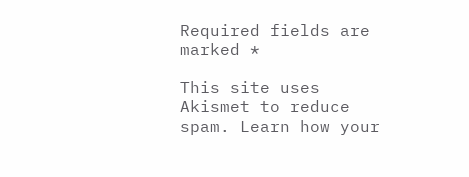Required fields are marked *

This site uses Akismet to reduce spam. Learn how your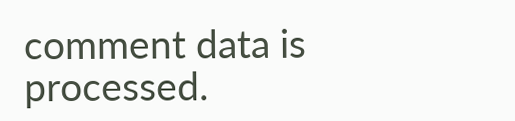comment data is processed.